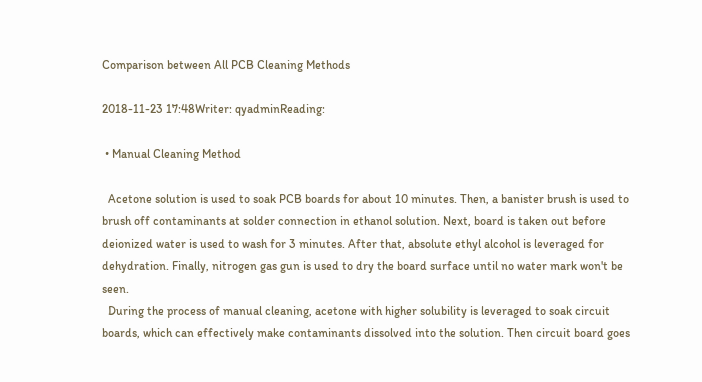Comparison between All PCB Cleaning Methods

2018-11-23 17:48Writer: qyadminReading:

 • Manual Cleaning Method

  Acetone solution is used to soak PCB boards for about 10 minutes. Then, a banister brush is used to brush off contaminants at solder connection in ethanol solution. Next, board is taken out before deionized water is used to wash for 3 minutes. After that, absolute ethyl alcohol is leveraged for dehydration. Finally, nitrogen gas gun is used to dry the board surface until no water mark won't be seen.
  During the process of manual cleaning, acetone with higher solubility is leveraged to soak circuit boards, which can effectively make contaminants dissolved into the solution. Then circuit board goes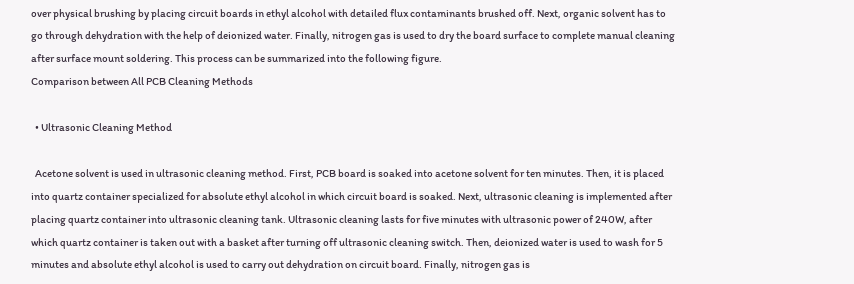over physical brushing by placing circuit boards in ethyl alcohol with detailed flux contaminants brushed off. Next, organic solvent has to go through dehydration with the help of deionized water. Finally, nitrogen gas is used to dry the board surface to complete manual cleaning after surface mount soldering. This process can be summarized into the following figure.
Comparison between All PCB Cleaning Methods

  • Ultrasonic Cleaning Method

  Acetone solvent is used in ultrasonic cleaning method. First, PCB board is soaked into acetone solvent for ten minutes. Then, it is placed into quartz container specialized for absolute ethyl alcohol in which circuit board is soaked. Next, ultrasonic cleaning is implemented after placing quartz container into ultrasonic cleaning tank. Ultrasonic cleaning lasts for five minutes with ultrasonic power of 240W, after which quartz container is taken out with a basket after turning off ultrasonic cleaning switch. Then, deionized water is used to wash for 5 minutes and absolute ethyl alcohol is used to carry out dehydration on circuit board. Finally, nitrogen gas is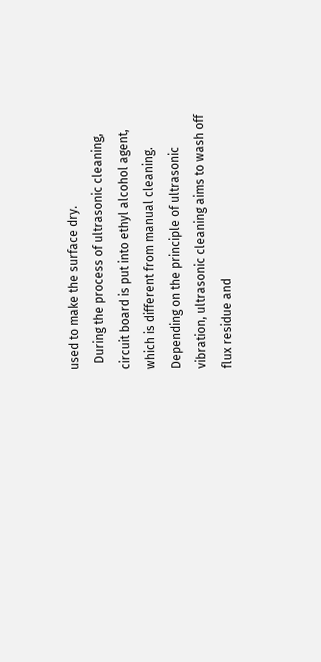used to make the surface dry.
  During the process of ultrasonic cleaning, circuit board is put into ethyl alcohol agent, which is different from manual cleaning. Depending on the principle of ultrasonic vibration, ultrasonic cleaning aims to wash off flux residue and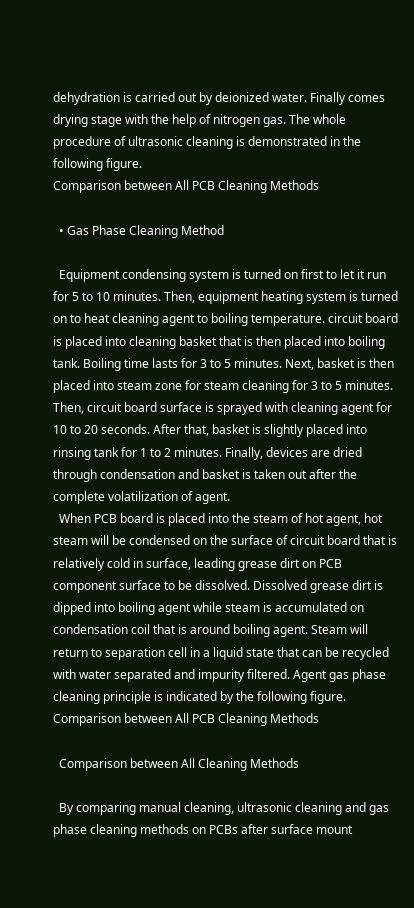dehydration is carried out by deionized water. Finally comes drying stage with the help of nitrogen gas. The whole procedure of ultrasonic cleaning is demonstrated in the following figure.
Comparison between All PCB Cleaning Methods

  • Gas Phase Cleaning Method

  Equipment condensing system is turned on first to let it run for 5 to 10 minutes. Then, equipment heating system is turned on to heat cleaning agent to boiling temperature. circuit board is placed into cleaning basket that is then placed into boiling tank. Boiling time lasts for 3 to 5 minutes. Next, basket is then placed into steam zone for steam cleaning for 3 to 5 minutes. Then, circuit board surface is sprayed with cleaning agent for 10 to 20 seconds. After that, basket is slightly placed into rinsing tank for 1 to 2 minutes. Finally, devices are dried through condensation and basket is taken out after the complete volatilization of agent.
  When PCB board is placed into the steam of hot agent, hot steam will be condensed on the surface of circuit board that is relatively cold in surface, leading grease dirt on PCB component surface to be dissolved. Dissolved grease dirt is dipped into boiling agent while steam is accumulated on condensation coil that is around boiling agent. Steam will return to separation cell in a liquid state that can be recycled with water separated and impurity filtered. Agent gas phase cleaning principle is indicated by the following figure.
Comparison between All PCB Cleaning Methods

  Comparison between All Cleaning Methods

  By comparing manual cleaning, ultrasonic cleaning and gas phase cleaning methods on PCBs after surface mount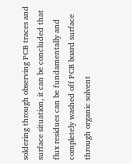soldering through observing PCB traces and surface situation, it can be concluded that flux residues can be fundamentally and completely washed off PCB board surface through organic solvent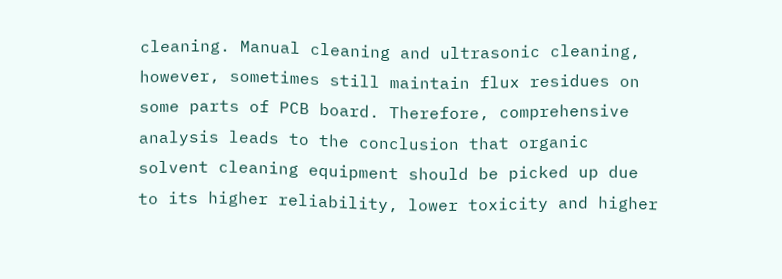cleaning. Manual cleaning and ultrasonic cleaning, however, sometimes still maintain flux residues on some parts of PCB board. Therefore, comprehensive analysis leads to the conclusion that organic solvent cleaning equipment should be picked up due to its higher reliability, lower toxicity and higher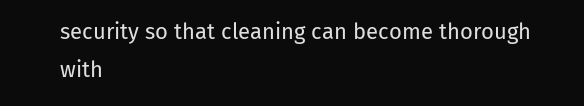security so that cleaning can become thorough with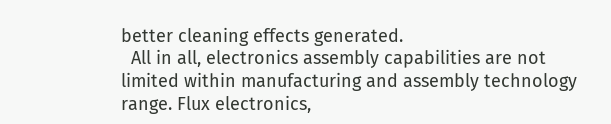better cleaning effects generated.
  All in all, electronics assembly capabilities are not limited within manufacturing and assembly technology range. Flux electronics,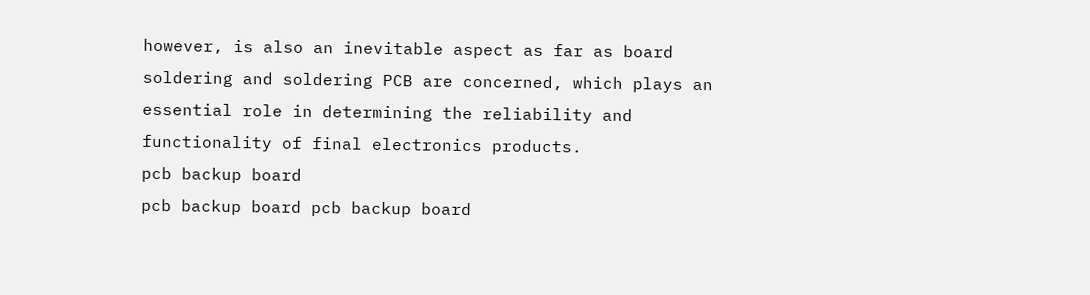however, is also an inevitable aspect as far as board soldering and soldering PCB are concerned, which plays an essential role in determining the reliability and functionality of final electronics products.
pcb backup board
pcb backup board pcb backup board